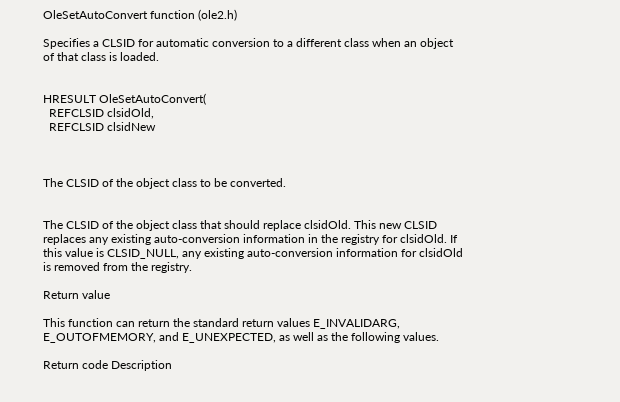OleSetAutoConvert function (ole2.h)

Specifies a CLSID for automatic conversion to a different class when an object of that class is loaded.


HRESULT OleSetAutoConvert(
  REFCLSID clsidOld,
  REFCLSID clsidNew



The CLSID of the object class to be converted.


The CLSID of the object class that should replace clsidOld. This new CLSID replaces any existing auto-conversion information in the registry for clsidOld. If this value is CLSID_NULL, any existing auto-conversion information for clsidOld is removed from the registry.

Return value

This function can return the standard return values E_INVALIDARG, E_OUTOFMEMORY, and E_UNEXPECTED, as well as the following values.

Return code Description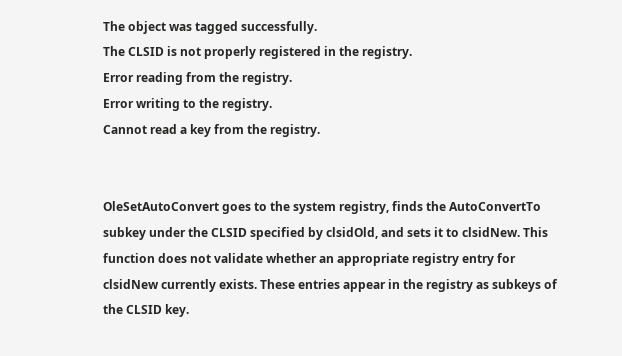The object was tagged successfully.
The CLSID is not properly registered in the registry.
Error reading from the registry.
Error writing to the registry.
Cannot read a key from the registry.


OleSetAutoConvert goes to the system registry, finds the AutoConvertTo subkey under the CLSID specified by clsidOld, and sets it to clsidNew. This function does not validate whether an appropriate registry entry for clsidNew currently exists. These entries appear in the registry as subkeys of the CLSID key.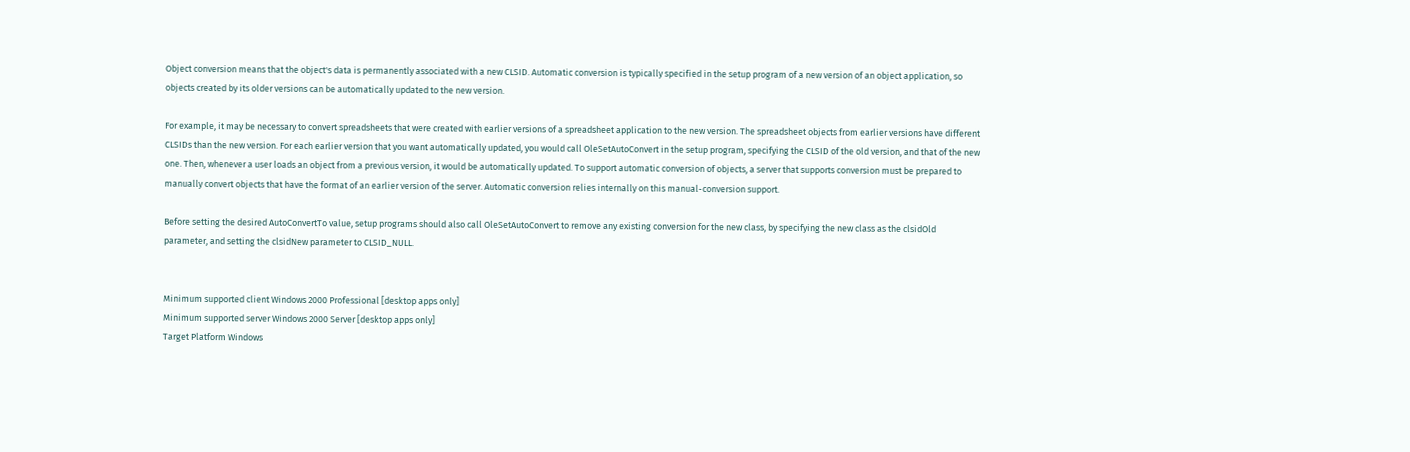Object conversion means that the object's data is permanently associated with a new CLSID. Automatic conversion is typically specified in the setup program of a new version of an object application, so objects created by its older versions can be automatically updated to the new version.

For example, it may be necessary to convert spreadsheets that were created with earlier versions of a spreadsheet application to the new version. The spreadsheet objects from earlier versions have different CLSIDs than the new version. For each earlier version that you want automatically updated, you would call OleSetAutoConvert in the setup program, specifying the CLSID of the old version, and that of the new one. Then, whenever a user loads an object from a previous version, it would be automatically updated. To support automatic conversion of objects, a server that supports conversion must be prepared to manually convert objects that have the format of an earlier version of the server. Automatic conversion relies internally on this manual-conversion support.

Before setting the desired AutoConvertTo value, setup programs should also call OleSetAutoConvert to remove any existing conversion for the new class, by specifying the new class as the clsidOld parameter, and setting the clsidNew parameter to CLSID_NULL.


Minimum supported client Windows 2000 Professional [desktop apps only]
Minimum supported server Windows 2000 Server [desktop apps only]
Target Platform Windows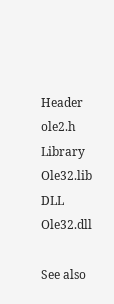Header ole2.h
Library Ole32.lib
DLL Ole32.dll

See also